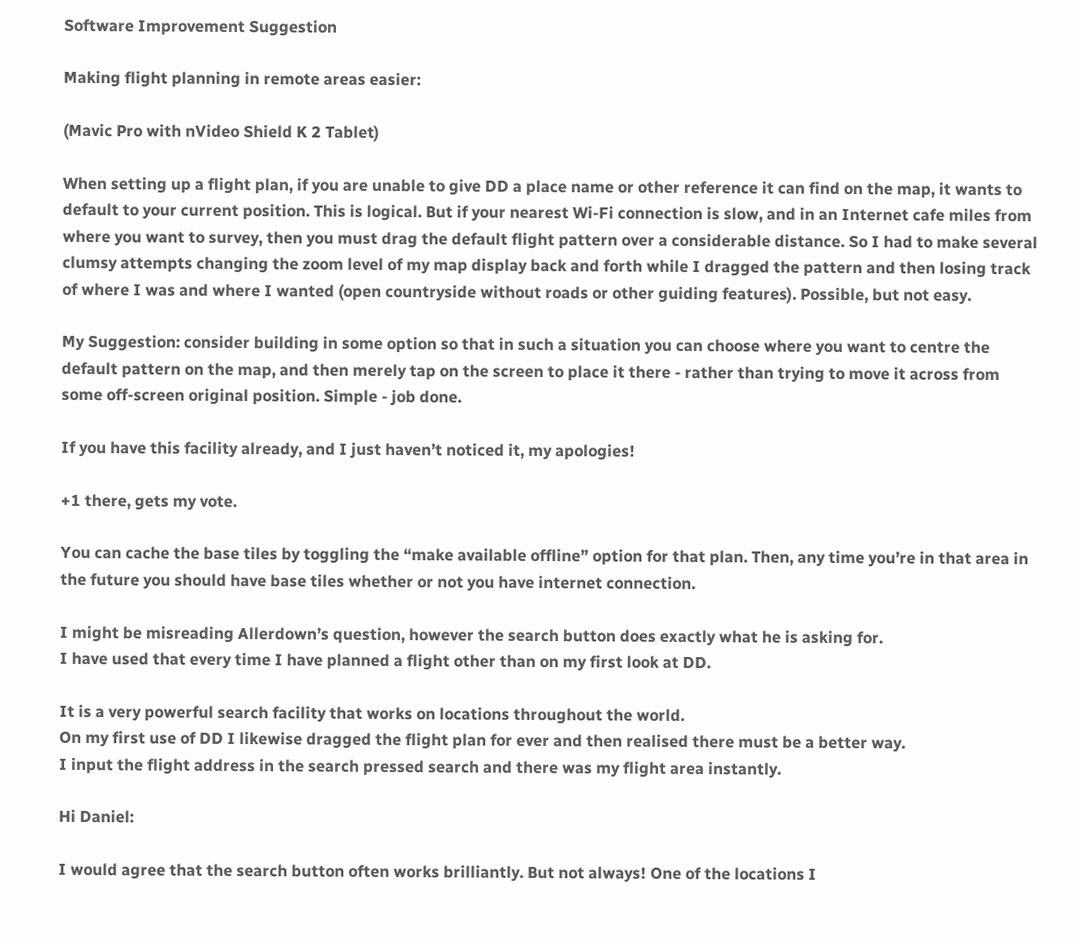Software Improvement Suggestion

Making flight planning in remote areas easier:

(Mavic Pro with nVideo Shield K 2 Tablet)

When setting up a flight plan, if you are unable to give DD a place name or other reference it can find on the map, it wants to default to your current position. This is logical. But if your nearest Wi-Fi connection is slow, and in an Internet cafe miles from where you want to survey, then you must drag the default flight pattern over a considerable distance. So I had to make several clumsy attempts changing the zoom level of my map display back and forth while I dragged the pattern and then losing track of where I was and where I wanted (open countryside without roads or other guiding features). Possible, but not easy.

My Suggestion: consider building in some option so that in such a situation you can choose where you want to centre the default pattern on the map, and then merely tap on the screen to place it there - rather than trying to move it across from some off-screen original position. Simple - job done.

If you have this facility already, and I just haven’t noticed it, my apologies!

+1 there, gets my vote.

You can cache the base tiles by toggling the “make available offline” option for that plan. Then, any time you’re in that area in the future you should have base tiles whether or not you have internet connection.

I might be misreading Allerdown’s question, however the search button does exactly what he is asking for.
I have used that every time I have planned a flight other than on my first look at DD.

It is a very powerful search facility that works on locations throughout the world.
On my first use of DD I likewise dragged the flight plan for ever and then realised there must be a better way.
I input the flight address in the search pressed search and there was my flight area instantly.

Hi Daniel:

I would agree that the search button often works brilliantly. But not always! One of the locations I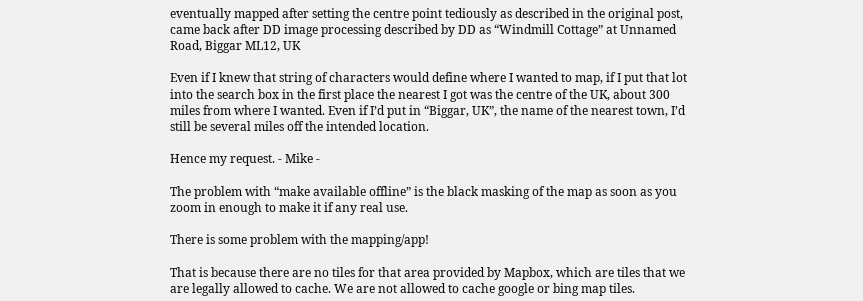eventually mapped after setting the centre point tediously as described in the original post, came back after DD image processing described by DD as “Windmill Cottage” at Unnamed Road, Biggar ML12, UK

Even if I knew that string of characters would define where I wanted to map, if I put that lot into the search box in the first place the nearest I got was the centre of the UK, about 300 miles from where I wanted. Even if I’d put in “Biggar, UK”, the name of the nearest town, I’d still be several miles off the intended location.

Hence my request. - Mike -

The problem with “make available offline” is the black masking of the map as soon as you zoom in enough to make it if any real use.

There is some problem with the mapping/app!

That is because there are no tiles for that area provided by Mapbox, which are tiles that we are legally allowed to cache. We are not allowed to cache google or bing map tiles.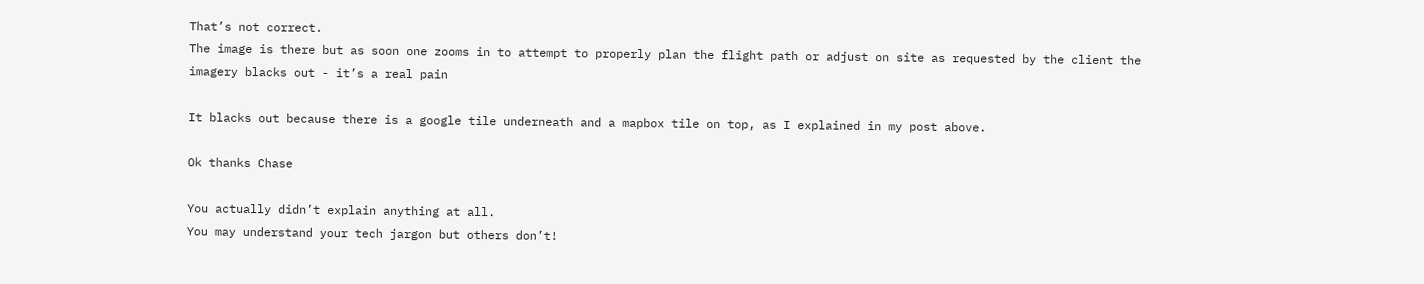That’s not correct.
The image is there but as soon one zooms in to attempt to properly plan the flight path or adjust on site as requested by the client the imagery blacks out - it’s a real pain

It blacks out because there is a google tile underneath and a mapbox tile on top, as I explained in my post above.

Ok thanks Chase

You actually didn’t explain anything at all.
You may understand your tech jargon but others don’t!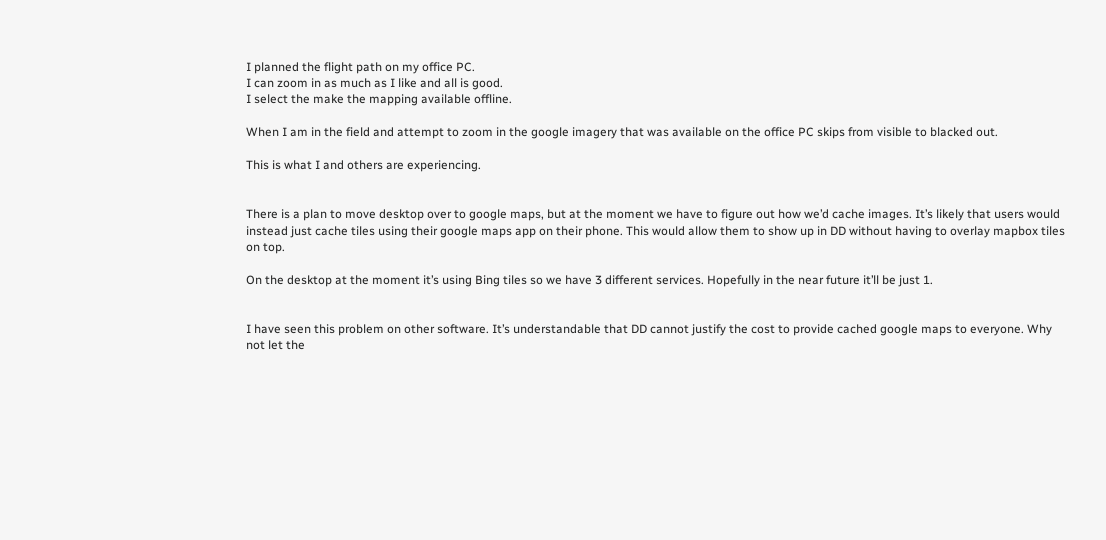I planned the flight path on my office PC.
I can zoom in as much as I like and all is good.
I select the make the mapping available offline.

When I am in the field and attempt to zoom in the google imagery that was available on the office PC skips from visible to blacked out.

This is what I and others are experiencing.


There is a plan to move desktop over to google maps, but at the moment we have to figure out how we’d cache images. It’s likely that users would instead just cache tiles using their google maps app on their phone. This would allow them to show up in DD without having to overlay mapbox tiles on top.

On the desktop at the moment it’s using Bing tiles so we have 3 different services. Hopefully in the near future it’ll be just 1.


I have seen this problem on other software. It’s understandable that DD cannot justify the cost to provide cached google maps to everyone. Why not let the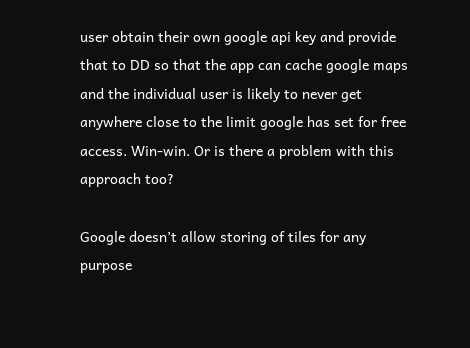user obtain their own google api key and provide that to DD so that the app can cache google maps and the individual user is likely to never get anywhere close to the limit google has set for free access. Win-win. Or is there a problem with this approach too?

Google doesn’t allow storing of tiles for any purpose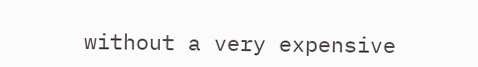without a very expensive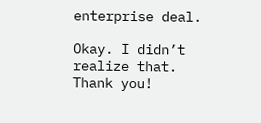enterprise deal.

Okay. I didn’t realize that. Thank you!